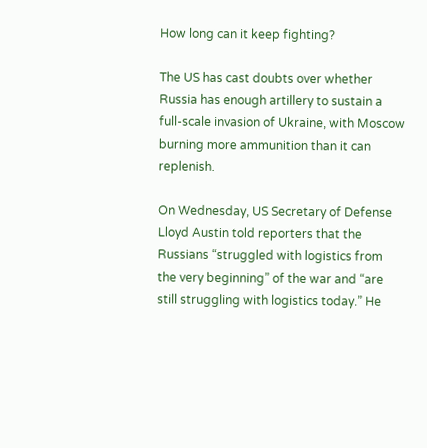How long can it keep fighting?

The US has cast doubts over whether Russia has enough artillery to sustain a full-scale invasion of Ukraine, with Moscow burning more ammunition than it can replenish.

On Wednesday, US Secretary of Defense Lloyd Austin told reporters that the Russians “struggled with logistics from the very beginning” of the war and “are still struggling with logistics today.” He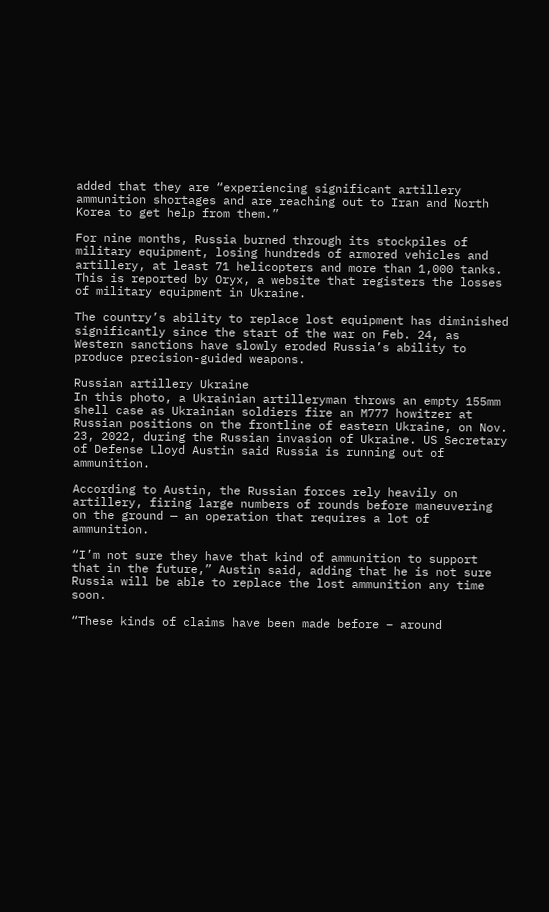added that they are “experiencing significant artillery ammunition shortages and are reaching out to Iran and North Korea to get help from them.”

For nine months, Russia burned through its stockpiles of military equipment, losing hundreds of armored vehicles and artillery, at least 71 helicopters and more than 1,000 tanks. This is reported by Oryx, a website that registers the losses of military equipment in Ukraine.

The country’s ability to replace lost equipment has diminished significantly since the start of the war on Feb. 24, as Western sanctions have slowly eroded Russia’s ability to produce precision-guided weapons.

Russian artillery Ukraine
In this photo, a Ukrainian artilleryman throws an empty 155mm shell case as Ukrainian soldiers fire an M777 howitzer at Russian positions on the frontline of eastern Ukraine, on Nov. 23, 2022, during the Russian invasion of Ukraine. US Secretary of Defense Lloyd Austin said Russia is running out of ammunition.

According to Austin, the Russian forces rely heavily on artillery, firing large numbers of rounds before maneuvering on the ground — an operation that requires a lot of ammunition.

“I’m not sure they have that kind of ammunition to support that in the future,” Austin said, adding that he is not sure Russia will be able to replace the lost ammunition any time soon.

“These kinds of claims have been made before – around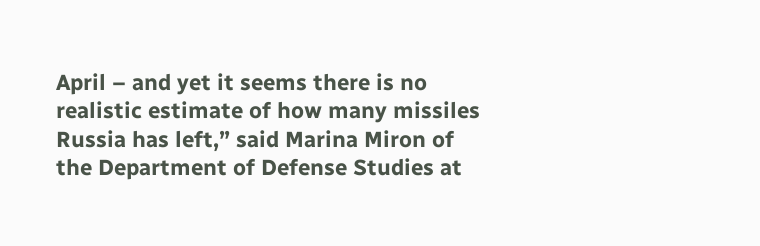April – and yet it seems there is no realistic estimate of how many missiles Russia has left,” said Marina Miron of the Department of Defense Studies at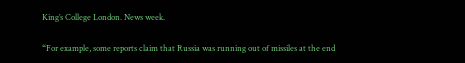King’s College London. News week.

“For example, some reports claim that Russia was running out of missiles at the end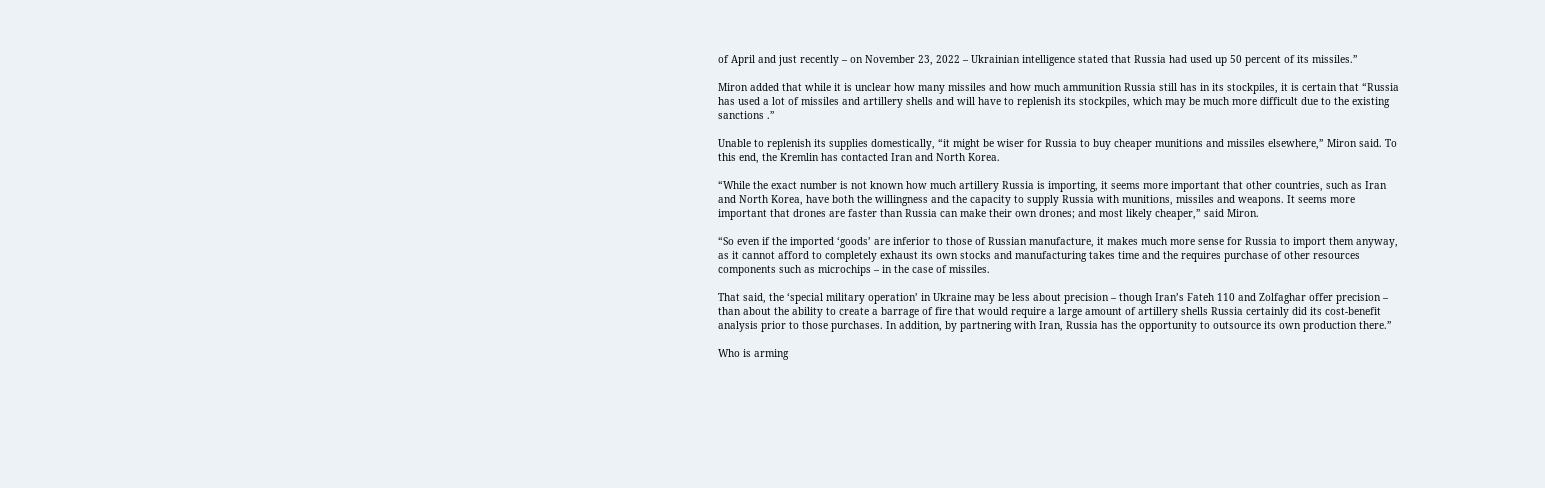of April and just recently – on November 23, 2022 – Ukrainian intelligence stated that Russia had used up 50 percent of its missiles.”

Miron added that while it is unclear how many missiles and how much ammunition Russia still has in its stockpiles, it is certain that “Russia has used a lot of missiles and artillery shells and will have to replenish its stockpiles, which may be much more difficult due to the existing sanctions .”

Unable to replenish its supplies domestically, “it might be wiser for Russia to buy cheaper munitions and missiles elsewhere,” Miron said. To this end, the Kremlin has contacted Iran and North Korea.

“While the exact number is not known how much artillery Russia is importing, it seems more important that other countries, such as Iran and North Korea, have both the willingness and the capacity to supply Russia with munitions, missiles and weapons. It seems more important that drones are faster than Russia can make their own drones; and most likely cheaper,” said Miron.

“So even if the imported ‘goods’ are inferior to those of Russian manufacture, it makes much more sense for Russia to import them anyway, as it cannot afford to completely exhaust its own stocks and manufacturing takes time and the requires purchase of other resources components such as microchips – in the case of missiles.

That said, the ‘special military operation’ in Ukraine may be less about precision – though Iran’s Fateh 110 and Zolfaghar offer precision – than about the ability to create a barrage of fire that would require a large amount of artillery shells Russia certainly did its cost-benefit analysis prior to those purchases. In addition, by partnering with Iran, Russia has the opportunity to outsource its own production there.”

Who is arming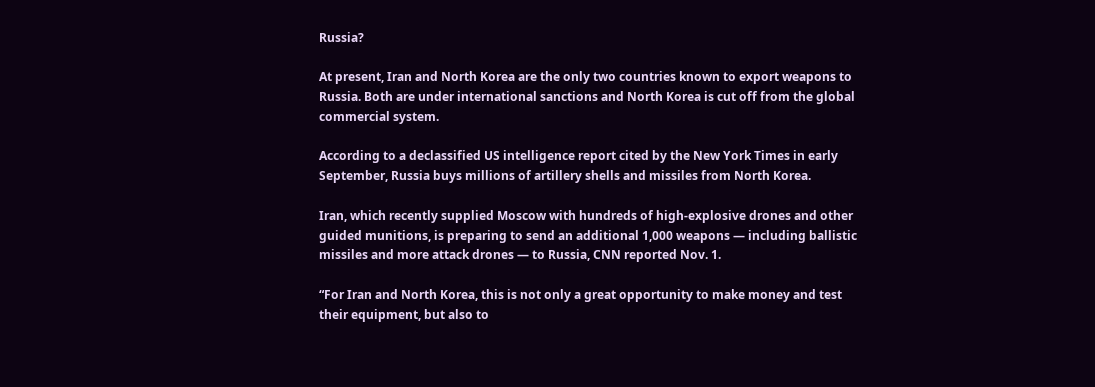Russia?

At present, Iran and North Korea are the only two countries known to export weapons to Russia. Both are under international sanctions and North Korea is cut off from the global commercial system.

According to a declassified US intelligence report cited by the New York Times in early September, Russia buys millions of artillery shells and missiles from North Korea.

Iran, which recently supplied Moscow with hundreds of high-explosive drones and other guided munitions, is preparing to send an additional 1,000 weapons — including ballistic missiles and more attack drones — to Russia, CNN reported Nov. 1.

“For Iran and North Korea, this is not only a great opportunity to make money and test their equipment, but also to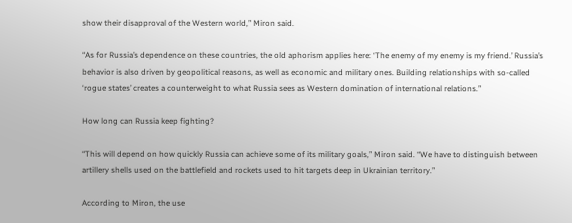show their disapproval of the Western world,” Miron said.

“As for Russia’s dependence on these countries, the old aphorism applies here: ‘The enemy of my enemy is my friend.’ Russia’s behavior is also driven by geopolitical reasons, as well as economic and military ones. Building relationships with so-called ‘rogue states’ creates a counterweight to what Russia sees as Western domination of international relations.”

How long can Russia keep fighting?

“This will depend on how quickly Russia can achieve some of its military goals,” Miron said. “We have to distinguish between artillery shells used on the battlefield and rockets used to hit targets deep in Ukrainian territory.”

According to Miron, the use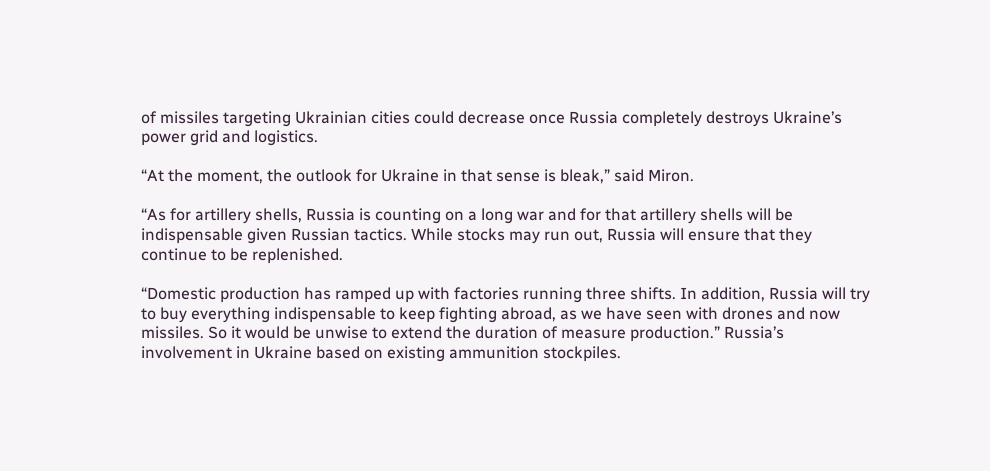of missiles targeting Ukrainian cities could decrease once Russia completely destroys Ukraine’s power grid and logistics.

“At the moment, the outlook for Ukraine in that sense is bleak,” said Miron.

“As for artillery shells, Russia is counting on a long war and for that artillery shells will be indispensable given Russian tactics. While stocks may run out, Russia will ensure that they continue to be replenished.

“Domestic production has ramped up with factories running three shifts. In addition, Russia will try to buy everything indispensable to keep fighting abroad, as we have seen with drones and now missiles. So it would be unwise to extend the duration of measure production.” Russia’s involvement in Ukraine based on existing ammunition stockpiles.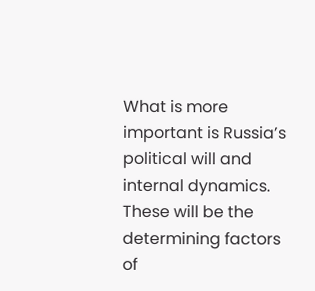What is more important is Russia’s political will and internal dynamics. These will be the determining factors of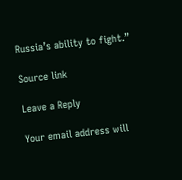Russia’s ability to fight.”

Source link

Leave a Reply

Your email address will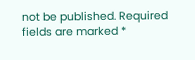not be published. Required fields are marked *